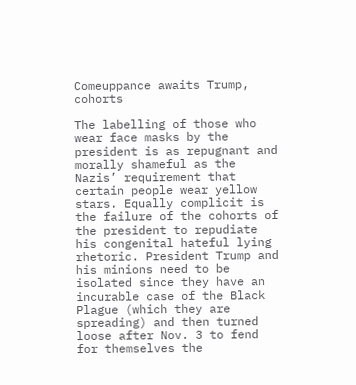Comeuppance awaits Trump, cohorts

The labelling of those who wear face masks by the president is as repugnant and morally shameful as the Nazis’ requirement that certain people wear yellow stars. Equally complicit is the failure of the cohorts of the president to repudiate his congenital hateful lying rhetoric. President Trump and his minions need to be isolated since they have an incurable case of the Black Plague (which they are spreading) and then turned loose after Nov. 3 to fend for themselves the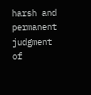harsh and permanent judgment of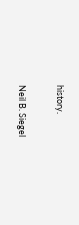history.

Neil B. Siegel